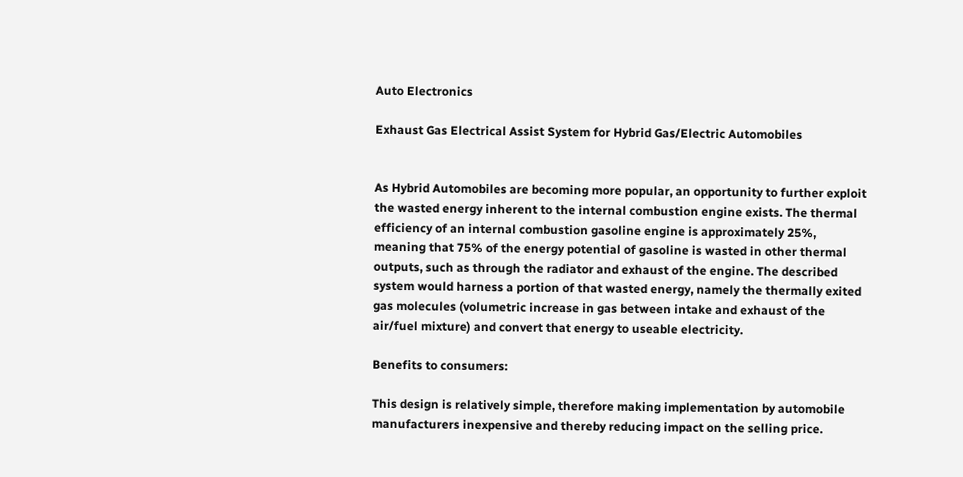Auto Electronics

Exhaust Gas Electrical Assist System for Hybrid Gas/Electric Automobiles


As Hybrid Automobiles are becoming more popular, an opportunity to further exploit the wasted energy inherent to the internal combustion engine exists. The thermal efficiency of an internal combustion gasoline engine is approximately 25%, meaning that 75% of the energy potential of gasoline is wasted in other thermal outputs, such as through the radiator and exhaust of the engine. The described system would harness a portion of that wasted energy, namely the thermally exited gas molecules (volumetric increase in gas between intake and exhaust of the air/fuel mixture) and convert that energy to useable electricity.

Benefits to consumers:

This design is relatively simple, therefore making implementation by automobile manufacturers inexpensive and thereby reducing impact on the selling price.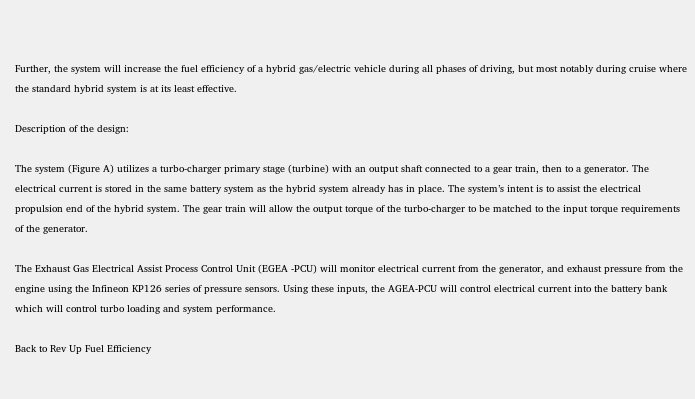Further, the system will increase the fuel efficiency of a hybrid gas/electric vehicle during all phases of driving, but most notably during cruise where the standard hybrid system is at its least effective.

Description of the design:

The system (Figure A) utilizes a turbo-charger primary stage (turbine) with an output shaft connected to a gear train, then to a generator. The electrical current is stored in the same battery system as the hybrid system already has in place. The system’s intent is to assist the electrical propulsion end of the hybrid system. The gear train will allow the output torque of the turbo-charger to be matched to the input torque requirements of the generator.

The Exhaust Gas Electrical Assist Process Control Unit (EGEA -PCU) will monitor electrical current from the generator, and exhaust pressure from the engine using the Infineon KP126 series of pressure sensors. Using these inputs, the AGEA-PCU will control electrical current into the battery bank which will control turbo loading and system performance.

Back to Rev Up Fuel Efficiency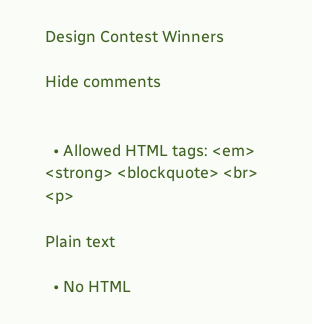Design Contest Winners

Hide comments


  • Allowed HTML tags: <em> <strong> <blockquote> <br> <p>

Plain text

  • No HTML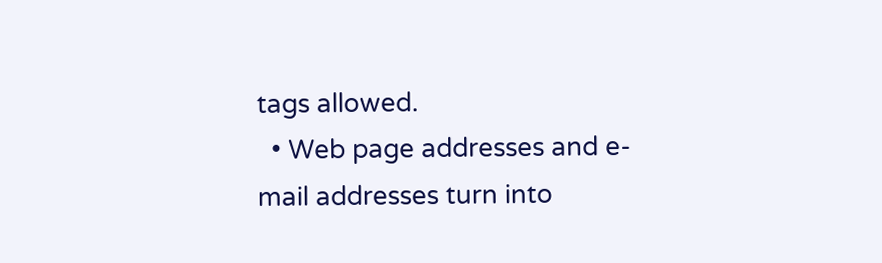tags allowed.
  • Web page addresses and e-mail addresses turn into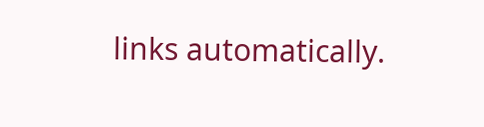links automatically.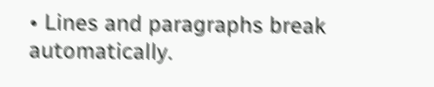• Lines and paragraphs break automatically.